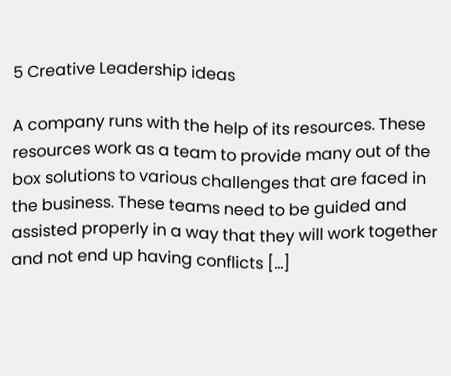5 Creative Leadership ideas

A company runs with the help of its resources. These resources work as a team to provide many out of the box solutions to various challenges that are faced in the business. These teams need to be guided and assisted properly in a way that they will work together and not end up having conflicts […]